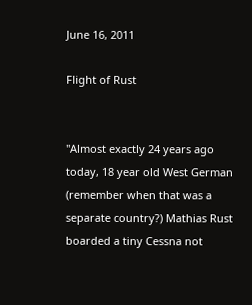June 16, 2011

Flight of Rust


"Almost exactly 24 years ago today, 18 year old West German (remember when that was a separate country?) Mathias Rust boarded a tiny Cessna not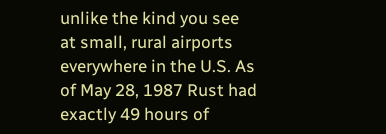unlike the kind you see at small, rural airports everywhere in the U.S. As of May 28, 1987 Rust had exactly 49 hours of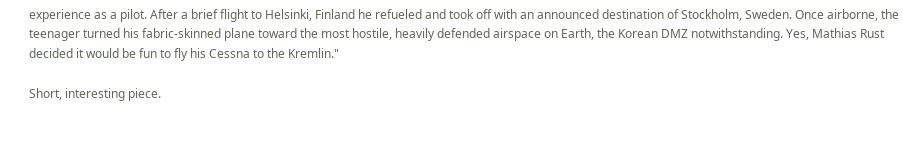experience as a pilot. After a brief flight to Helsinki, Finland he refueled and took off with an announced destination of Stockholm, Sweden. Once airborne, the teenager turned his fabric-skinned plane toward the most hostile, heavily defended airspace on Earth, the Korean DMZ notwithstanding. Yes, Mathias Rust decided it would be fun to fly his Cessna to the Kremlin."

Short, interesting piece.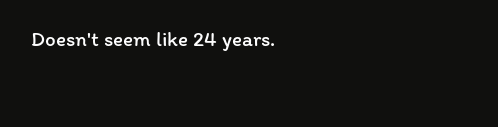Doesn't seem like 24 years.